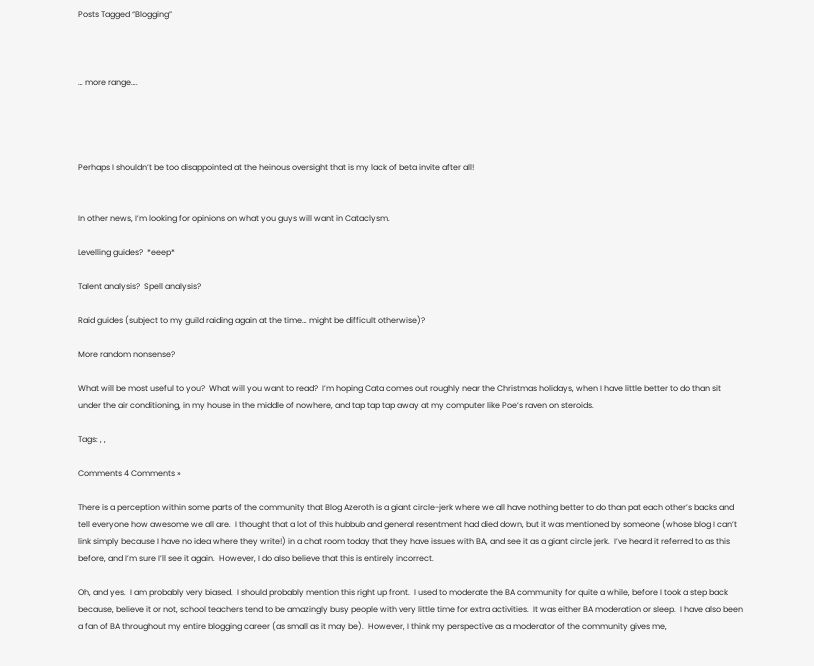Posts Tagged “Blogging”



… more range….




Perhaps I shouldn’t be too disappointed at the heinous oversight that is my lack of beta invite after all!


In other news, I’m looking for opinions on what you guys will want in Cataclysm.

Levelling guides?  *eeep*

Talent analysis?  Spell analysis?

Raid guides (subject to my guild raiding again at the time… might be difficult otherwise)?

More random nonsense?

What will be most useful to you?  What will you want to read?  I’m hoping Cata comes out roughly near the Christmas holidays, when I have little better to do than sit under the air conditioning, in my house in the middle of nowhere, and tap tap tap away at my computer like Poe’s raven on steroids.

Tags: , ,

Comments 4 Comments »

There is a perception within some parts of the community that Blog Azeroth is a giant circle-jerk where we all have nothing better to do than pat each other’s backs and tell everyone how awesome we all are.  I thought that a lot of this hubbub and general resentment had died down, but it was mentioned by someone (whose blog I can’t link simply because I have no idea where they write!) in a chat room today that they have issues with BA, and see it as a giant circle jerk.  I’ve heard it referred to as this before, and I’m sure I’ll see it again.  However, I do also believe that this is entirely incorrect.

Oh, and yes.  I am probably very biased.  I should probably mention this right up front.  I used to moderate the BA community for quite a while, before I took a step back because, believe it or not, school teachers tend to be amazingly busy people with very little time for extra activities.  It was either BA moderation or sleep.  I have also been a fan of BA throughout my entire blogging career (as small as it may be).  However, I think my perspective as a moderator of the community gives me,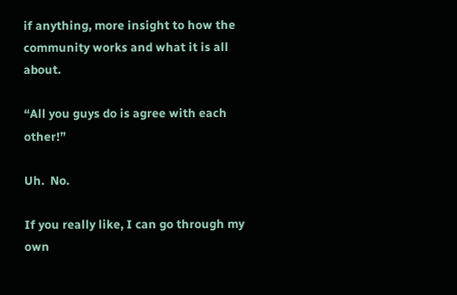if anything, more insight to how the community works and what it is all about.

“All you guys do is agree with each other!”

Uh.  No.

If you really like, I can go through my own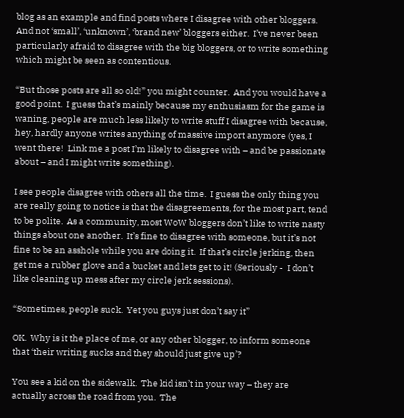blog as an example and find posts where I disagree with other bloggers.  And not ‘small’, ‘unknown’, ‘brand new’ bloggers either.  I’ve never been particularly afraid to disagree with the big bloggers, or to write something which might be seen as contentious.

“But those posts are all so old!” you might counter.  And you would have a good point.  I guess that’s mainly because my enthusiasm for the game is waning, people are much less likely to write stuff I disagree with because, hey, hardly anyone writes anything of massive import anymore (yes, I went there!  Link me a post I’m likely to disagree with – and be passionate about – and I might write something).

I see people disagree with others all the time.  I guess the only thing you are really going to notice is that the disagreements, for the most part, tend to be polite.  As a community, most WoW bloggers don’t like to write nasty things about one another.  It’s fine to disagree with someone, but it’s not fine to be an asshole while you are doing it.  If that’s circle jerking, then get me a rubber glove and a bucket and lets get to it! (Seriously -  I don’t like cleaning up mess after my circle jerk sessions).

“Sometimes, people suck.  Yet you guys just don’t say it”

OK.  Why is it the place of me, or any other blogger, to inform someone that ‘their writing sucks and they should just give up’?

You see a kid on the sidewalk.  The kid isn’t in your way – they are actually across the road from you.  The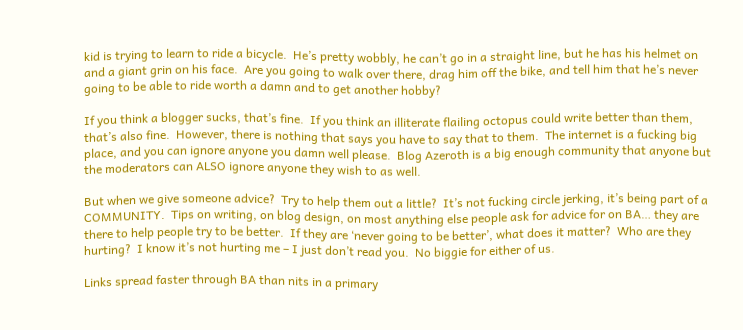kid is trying to learn to ride a bicycle.  He’s pretty wobbly, he can’t go in a straight line, but he has his helmet on and a giant grin on his face.  Are you going to walk over there, drag him off the bike, and tell him that he’s never going to be able to ride worth a damn and to get another hobby?

If you think a blogger sucks, that’s fine.  If you think an illiterate flailing octopus could write better than them, that’s also fine.  However, there is nothing that says you have to say that to them.  The internet is a fucking big place, and you can ignore anyone you damn well please.  Blog Azeroth is a big enough community that anyone but the moderators can ALSO ignore anyone they wish to as well.

But when we give someone advice?  Try to help them out a little?  It’s not fucking circle jerking, it’s being part of a COMMUNITY.  Tips on writing, on blog design, on most anything else people ask for advice for on BA… they are there to help people try to be better.  If they are ‘never going to be better’, what does it matter?  Who are they hurting?  I know it’s not hurting me – I just don’t read you.  No biggie for either of us.

Links spread faster through BA than nits in a primary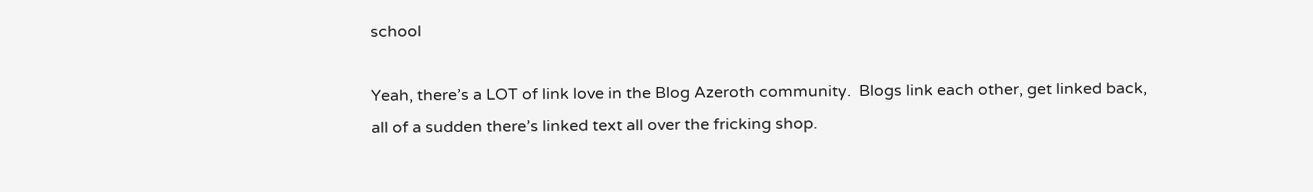school

Yeah, there’s a LOT of link love in the Blog Azeroth community.  Blogs link each other, get linked back, all of a sudden there’s linked text all over the fricking shop.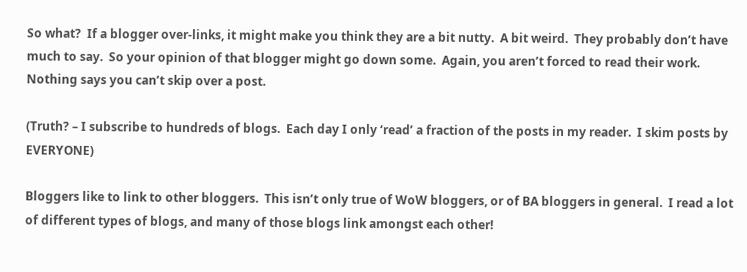So what?  If a blogger over-links, it might make you think they are a bit nutty.  A bit weird.  They probably don’t have much to say.  So your opinion of that blogger might go down some.  Again, you aren’t forced to read their work.  Nothing says you can’t skip over a post.

(Truth? – I subscribe to hundreds of blogs.  Each day I only ‘read’ a fraction of the posts in my reader.  I skim posts by EVERYONE)

Bloggers like to link to other bloggers.  This isn’t only true of WoW bloggers, or of BA bloggers in general.  I read a lot of different types of blogs, and many of those blogs link amongst each other!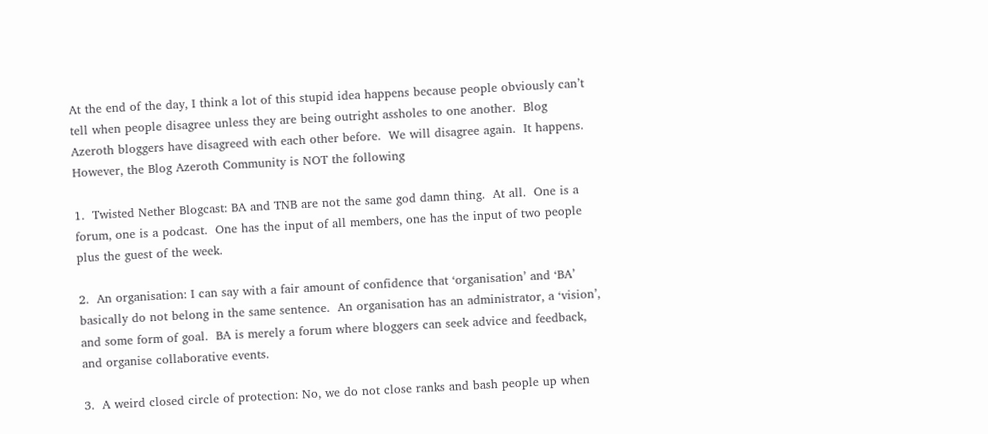At the end of the day, I think a lot of this stupid idea happens because people obviously can’t tell when people disagree unless they are being outright assholes to one another.  Blog Azeroth bloggers have disagreed with each other before.  We will disagree again.  It happens.  However, the Blog Azeroth Community is NOT the following

1.  Twisted Nether Blogcast: BA and TNB are not the same god damn thing.  At all.  One is a forum, one is a podcast.  One has the input of all members, one has the input of two people plus the guest of the week.

2.  An organisation: I can say with a fair amount of confidence that ‘organisation’ and ‘BA’ basically do not belong in the same sentence.  An organisation has an administrator, a ‘vision’, and some form of goal.  BA is merely a forum where bloggers can seek advice and feedback, and organise collaborative events.

3.  A weird closed circle of protection: No, we do not close ranks and bash people up when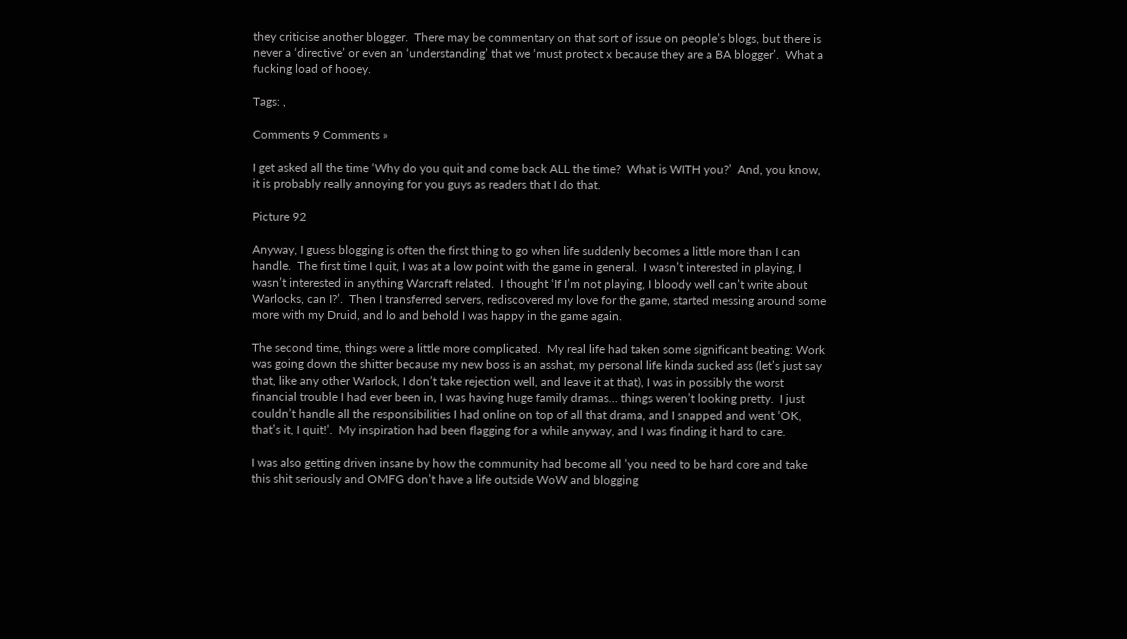they criticise another blogger.  There may be commentary on that sort of issue on people’s blogs, but there is never a ‘directive’ or even an ‘understanding’ that we ‘must protect x because they are a BA blogger’.  What a fucking load of hooey.

Tags: ,

Comments 9 Comments »

I get asked all the time ‘Why do you quit and come back ALL the time?  What is WITH you?’  And, you know, it is probably really annoying for you guys as readers that I do that.

Picture 92

Anyway, I guess blogging is often the first thing to go when life suddenly becomes a little more than I can handle.  The first time I quit, I was at a low point with the game in general.  I wasn’t interested in playing, I wasn’t interested in anything Warcraft related.  I thought ‘If I’m not playing, I bloody well can’t write about Warlocks, can I?’.  Then I transferred servers, rediscovered my love for the game, started messing around some more with my Druid, and lo and behold I was happy in the game again.

The second time, things were a little more complicated.  My real life had taken some significant beating: Work was going down the shitter because my new boss is an asshat, my personal life kinda sucked ass (let’s just say that, like any other Warlock, I don’t take rejection well, and leave it at that), I was in possibly the worst financial trouble I had ever been in, I was having huge family dramas… things weren’t looking pretty.  I just couldn’t handle all the responsibilities I had online on top of all that drama, and I snapped and went ‘OK, that’s it, I quit!’.  My inspiration had been flagging for a while anyway, and I was finding it hard to care.

I was also getting driven insane by how the community had become all ’you need to be hard core and take this shit seriously and OMFG don’t have a life outside WoW and blogging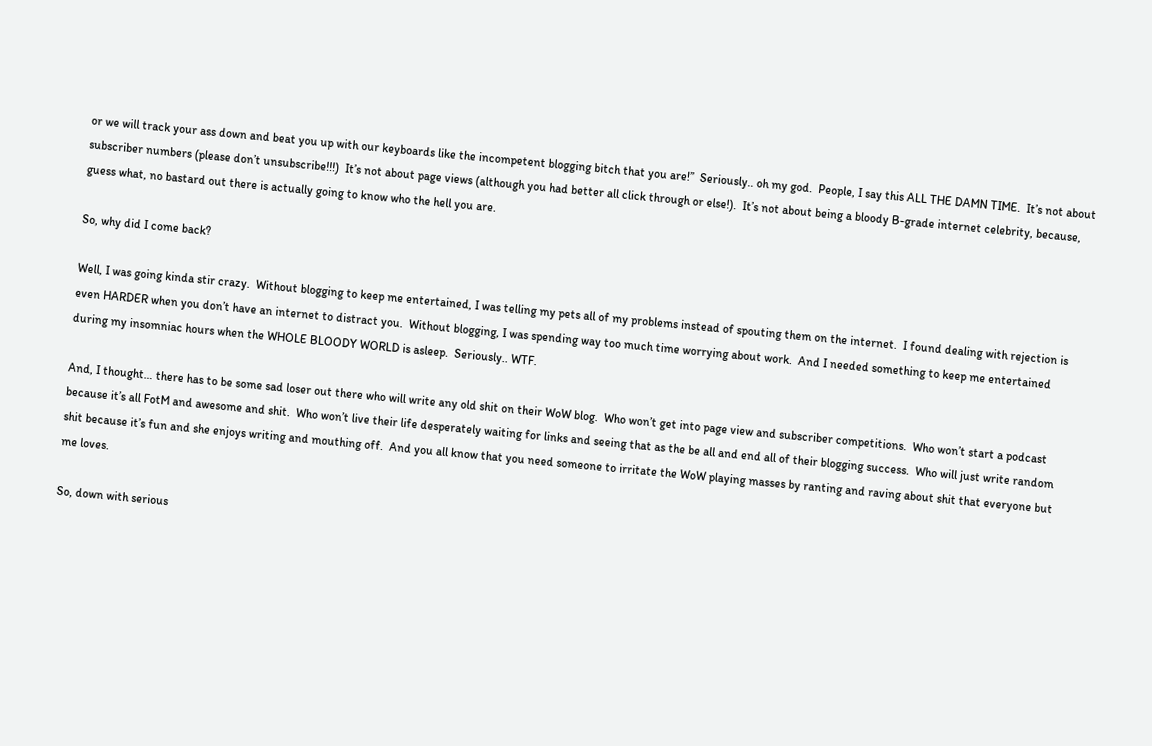or we will track your ass down and beat you up with our keyboards like the incompetent blogging bitch that you are!’’  Seriously.. oh my god.  People, I say this ALL THE DAMN TIME.  It’s not about subscriber numbers (please don’t unsubscribe!!!)  It’s not about page views (although you had better all click through or else!).  It’s not about being a bloody B-grade internet celebrity, because, guess what, no bastard out there is actually going to know who the hell you are.

So, why did I come back?

Well, I was going kinda stir crazy.  Without blogging to keep me entertained, I was telling my pets all of my problems instead of spouting them on the internet.  I found dealing with rejection is even HARDER when you don’t have an internet to distract you.  Without blogging, I was spending way too much time worrying about work.  And I needed something to keep me entertained during my insomniac hours when the WHOLE BLOODY WORLD is asleep.  Seriously.. WTF.

And, I thought… there has to be some sad loser out there who will write any old shit on their WoW blog.  Who won’t get into page view and subscriber competitions.  Who won’t start a podcast because it’s all FotM and awesome and shit.  Who won’t live their life desperately waiting for links and seeing that as the be all and end all of their blogging success.  Who will just write random shit because it’s fun and she enjoys writing and mouthing off.  And you all know that you need someone to irritate the WoW playing masses by ranting and raving about shit that everyone but me loves.

So, down with serious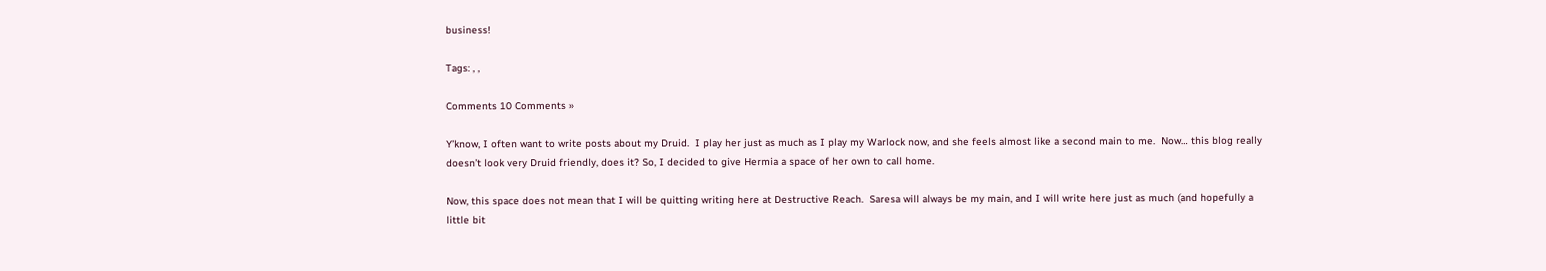business!

Tags: , ,

Comments 10 Comments »

Y’know, I often want to write posts about my Druid.  I play her just as much as I play my Warlock now, and she feels almost like a second main to me.  Now… this blog really doesn’t look very Druid friendly, does it? So, I decided to give Hermia a space of her own to call home.

Now, this space does not mean that I will be quitting writing here at Destructive Reach.  Saresa will always be my main, and I will write here just as much (and hopefully a little bit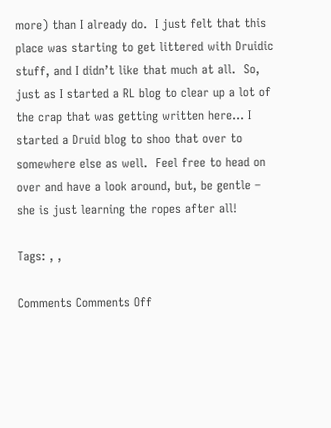more) than I already do.  I just felt that this place was starting to get littered with Druidic stuff, and I didn’t like that much at all.  So, just as I started a RL blog to clear up a lot of the crap that was getting written here… I started a Druid blog to shoo that over to somewhere else as well.  Feel free to head on over and have a look around, but, be gentle – she is just learning the ropes after all!

Tags: , ,

Comments Comments Off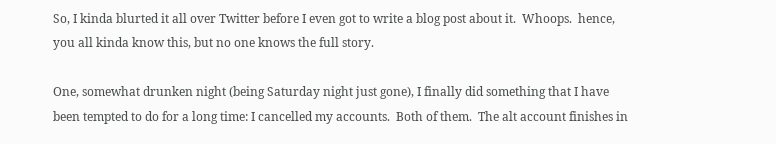So, I kinda blurted it all over Twitter before I even got to write a blog post about it.  Whoops.  hence, you all kinda know this, but no one knows the full story.

One, somewhat drunken night (being Saturday night just gone), I finally did something that I have been tempted to do for a long time: I cancelled my accounts.  Both of them.  The alt account finishes in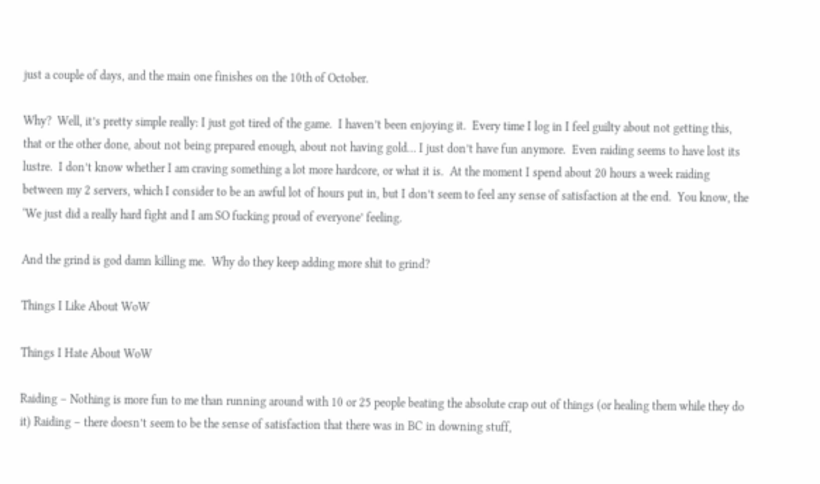just a couple of days, and the main one finishes on the 10th of October.

Why?  Well, it’s pretty simple really: I just got tired of the game.  I haven’t been enjoying it.  Every time I log in I feel guilty about not getting this, that or the other done, about not being prepared enough, about not having gold… I just don’t have fun anymore.  Even raiding seems to have lost its lustre.  I don’t know whether I am craving something a lot more hardcore, or what it is.  At the moment I spend about 20 hours a week raiding between my 2 servers, which I consider to be an awful lot of hours put in, but I don’t seem to feel any sense of satisfaction at the end.  You know, the ‘We just did a really hard fight and I am SO fucking proud of everyone’ feeling.

And the grind is god damn killing me.  Why do they keep adding more shit to grind?

Things I Like About WoW

Things I Hate About WoW

Raiding – Nothing is more fun to me than running around with 10 or 25 people beating the absolute crap out of things (or healing them while they do it) Raiding – there doesn’t seem to be the sense of satisfaction that there was in BC in downing stuff,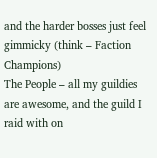and the harder bosses just feel gimmicky (think – Faction Champions)
The People – all my guildies are awesome, and the guild I raid with on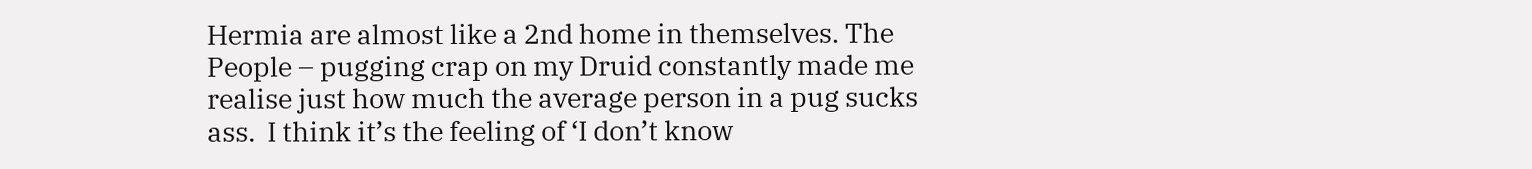Hermia are almost like a 2nd home in themselves. The People – pugging crap on my Druid constantly made me realise just how much the average person in a pug sucks ass.  I think it’s the feeling of ‘I don’t know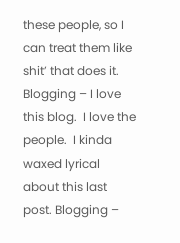these people, so I can treat them like shit’ that does it.
Blogging – I love this blog.  I love the people.  I kinda waxed lyrical about this last post. Blogging –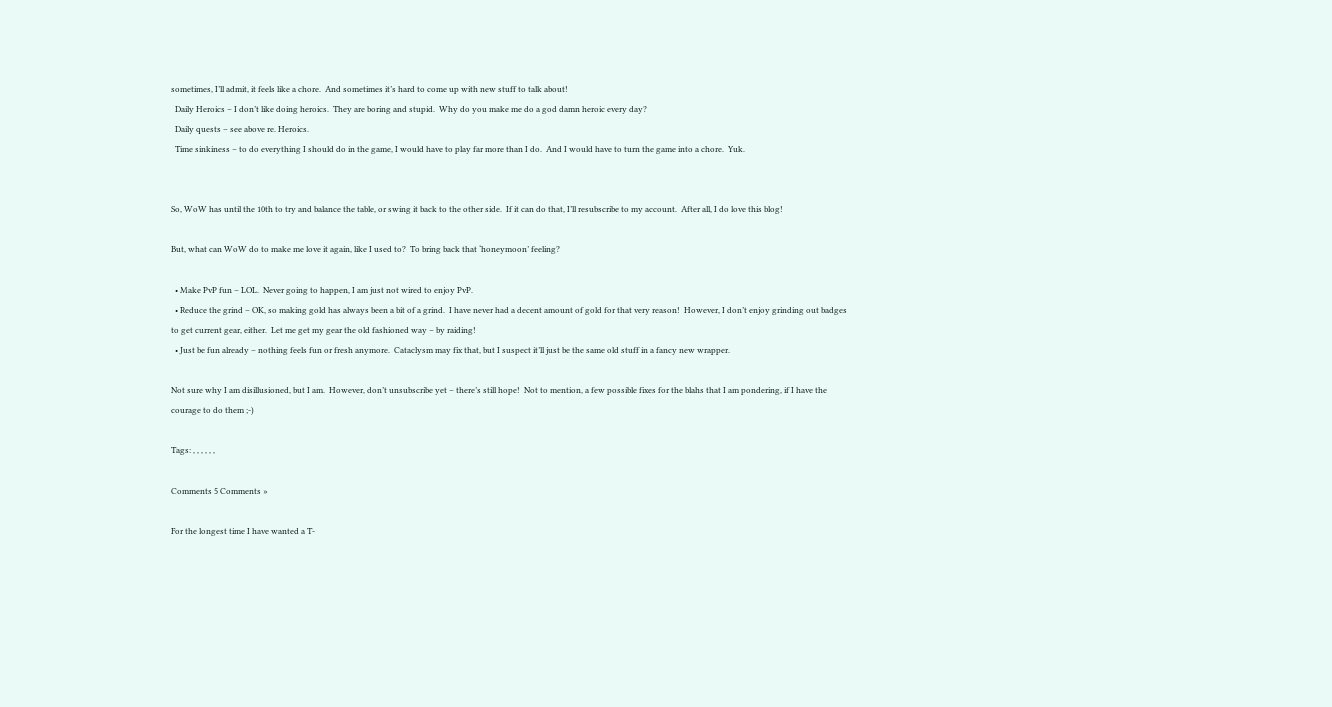sometimes, I’ll admit, it feels like a chore.  And sometimes it’s hard to come up with new stuff to talk about!
  Daily Heroics – I don’t like doing heroics.  They are boring and stupid.  Why do you make me do a god damn heroic every day?
  Daily quests – see above re. Heroics.
  Time sinkiness – to do everything I should do in the game, I would have to play far more than I do.  And I would have to turn the game into a chore.  Yuk.


So, WoW has until the 10th to try and balance the table, or swing it back to the other side.  If it can do that, I’ll resubscribe to my account.  After all, I do love this blog!

But, what can WoW do to make me love it again, like I used to?  To bring back that ‘honeymoon’ feeling?

  • Make PvP fun – LOL.  Never going to happen, I am just not wired to enjoy PvP.
  • Reduce the grind – OK, so making gold has always been a bit of a grind.  I have never had a decent amount of gold for that very reason!  However, I don’t enjoy grinding out badges to get current gear, either.  Let me get my gear the old fashioned way – by raiding!
  • Just be fun already – nothing feels fun or fresh anymore.  Cataclysm may fix that, but I suspect it’ll just be the same old stuff in a fancy new wrapper.

Not sure why I am disillusioned, but I am.  However, don’t unsubscribe yet – there’s still hope!  Not to mention, a few possible fixes for the blahs that I am pondering, if I have the courage to do them ;-)

Tags: , , , , , ,

Comments 5 Comments »

For the longest time I have wanted a T-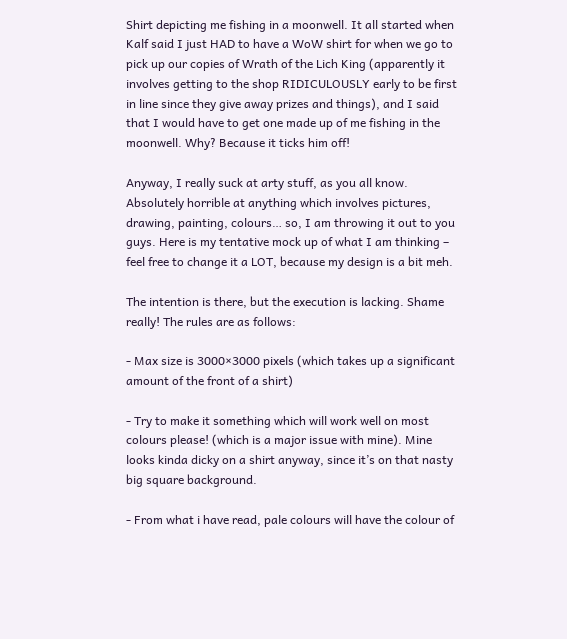Shirt depicting me fishing in a moonwell. It all started when Kalf said I just HAD to have a WoW shirt for when we go to pick up our copies of Wrath of the Lich King (apparently it involves getting to the shop RIDICULOUSLY early to be first in line since they give away prizes and things), and I said that I would have to get one made up of me fishing in the moonwell. Why? Because it ticks him off!

Anyway, I really suck at arty stuff, as you all know. Absolutely horrible at anything which involves pictures, drawing, painting, colours… so, I am throwing it out to you guys. Here is my tentative mock up of what I am thinking – feel free to change it a LOT, because my design is a bit meh.

The intention is there, but the execution is lacking. Shame really! The rules are as follows:

- Max size is 3000×3000 pixels (which takes up a significant amount of the front of a shirt)

- Try to make it something which will work well on most colours please! (which is a major issue with mine). Mine looks kinda dicky on a shirt anyway, since it’s on that nasty big square background.

- From what i have read, pale colours will have the colour of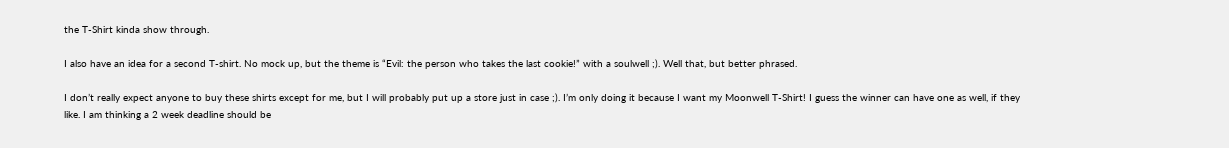the T-Shirt kinda show through.

I also have an idea for a second T-shirt. No mock up, but the theme is “Evil: the person who takes the last cookie!” with a soulwell ;). Well that, but better phrased.

I don’t really expect anyone to buy these shirts except for me, but I will probably put up a store just in case ;). I’m only doing it because I want my Moonwell T-Shirt! I guess the winner can have one as well, if they like. I am thinking a 2 week deadline should be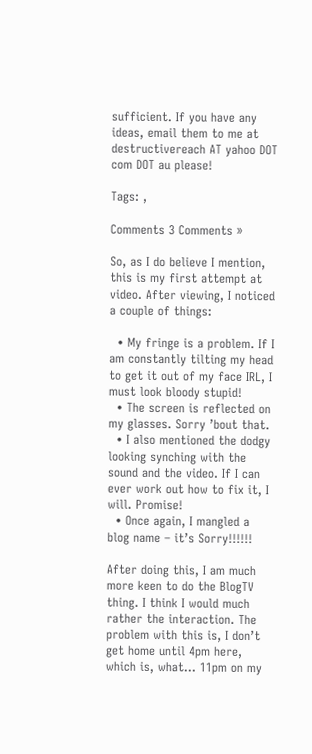sufficient. If you have any ideas, email them to me at destructivereach AT yahoo DOT com DOT au please!

Tags: ,

Comments 3 Comments »

So, as I do believe I mention, this is my first attempt at video. After viewing, I noticed a couple of things:

  • My fringe is a problem. If I am constantly tilting my head to get it out of my face IRL, I must look bloody stupid!
  • The screen is reflected on my glasses. Sorry ’bout that.
  • I also mentioned the dodgy looking synching with the sound and the video. If I can ever work out how to fix it, I will. Promise!
  • Once again, I mangled a blog name – it’s Sorry!!!!!!

After doing this, I am much more keen to do the BlogTV thing. I think I would much rather the interaction. The problem with this is, I don’t get home until 4pm here, which is, what… 11pm on my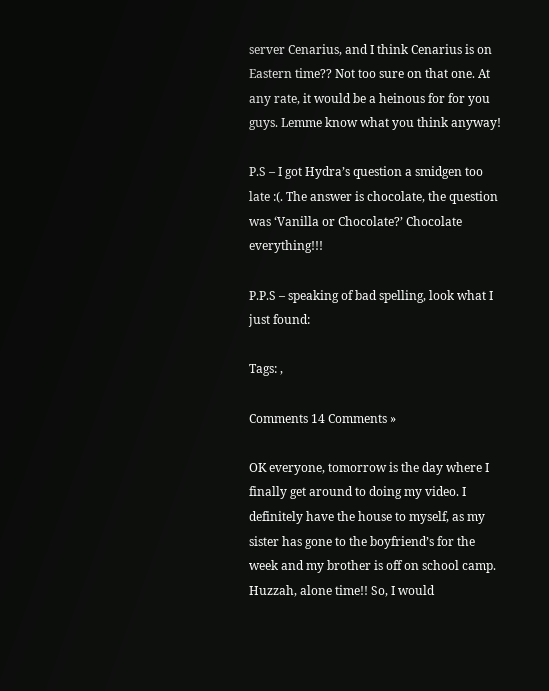server Cenarius, and I think Cenarius is on Eastern time?? Not too sure on that one. At any rate, it would be a heinous for for you guys. Lemme know what you think anyway!

P.S – I got Hydra’s question a smidgen too late :(. The answer is chocolate, the question was ‘Vanilla or Chocolate?’ Chocolate everything!!!

P.P.S – speaking of bad spelling, look what I just found:

Tags: ,

Comments 14 Comments »

OK everyone, tomorrow is the day where I finally get around to doing my video. I definitely have the house to myself, as my sister has gone to the boyfriend’s for the week and my brother is off on school camp. Huzzah, alone time!! So, I would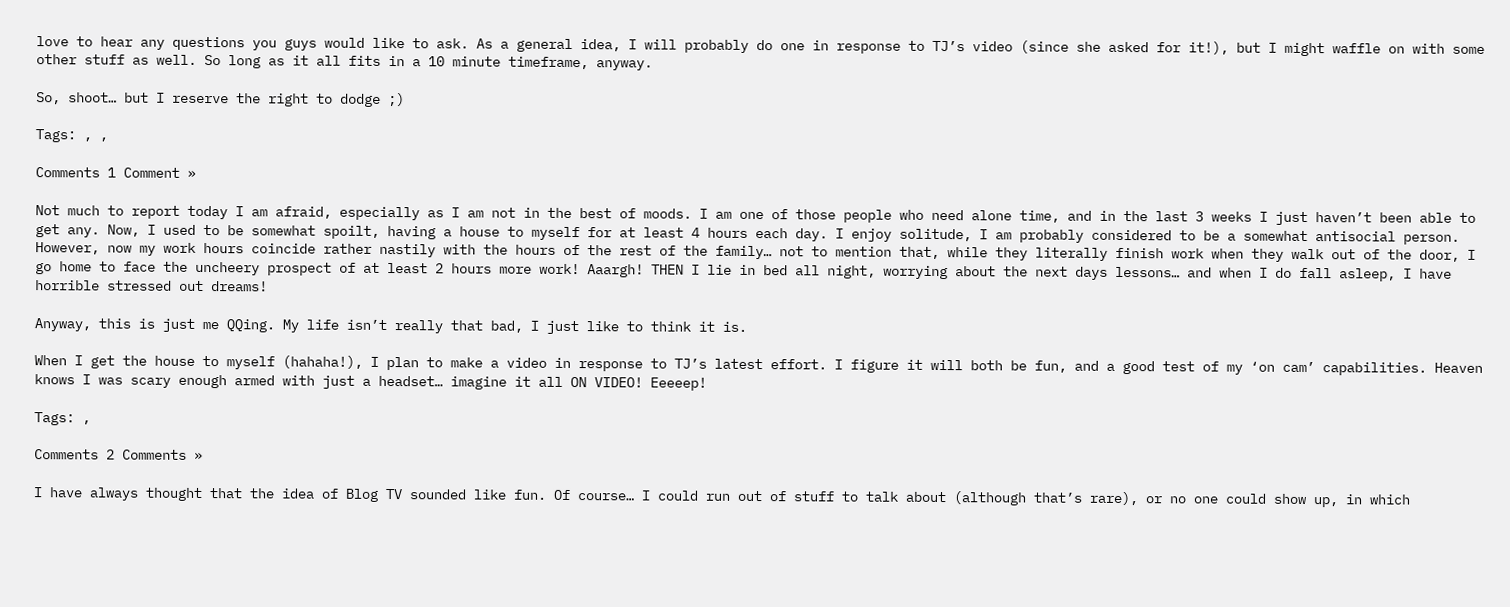love to hear any questions you guys would like to ask. As a general idea, I will probably do one in response to TJ’s video (since she asked for it!), but I might waffle on with some other stuff as well. So long as it all fits in a 10 minute timeframe, anyway.

So, shoot… but I reserve the right to dodge ;)

Tags: , ,

Comments 1 Comment »

Not much to report today I am afraid, especially as I am not in the best of moods. I am one of those people who need alone time, and in the last 3 weeks I just haven’t been able to get any. Now, I used to be somewhat spoilt, having a house to myself for at least 4 hours each day. I enjoy solitude, I am probably considered to be a somewhat antisocial person. However, now my work hours coincide rather nastily with the hours of the rest of the family… not to mention that, while they literally finish work when they walk out of the door, I go home to face the uncheery prospect of at least 2 hours more work! Aaargh! THEN I lie in bed all night, worrying about the next days lessons… and when I do fall asleep, I have horrible stressed out dreams!

Anyway, this is just me QQing. My life isn’t really that bad, I just like to think it is.

When I get the house to myself (hahaha!), I plan to make a video in response to TJ’s latest effort. I figure it will both be fun, and a good test of my ‘on cam’ capabilities. Heaven knows I was scary enough armed with just a headset… imagine it all ON VIDEO! Eeeeep!

Tags: ,

Comments 2 Comments »

I have always thought that the idea of Blog TV sounded like fun. Of course… I could run out of stuff to talk about (although that’s rare), or no one could show up, in which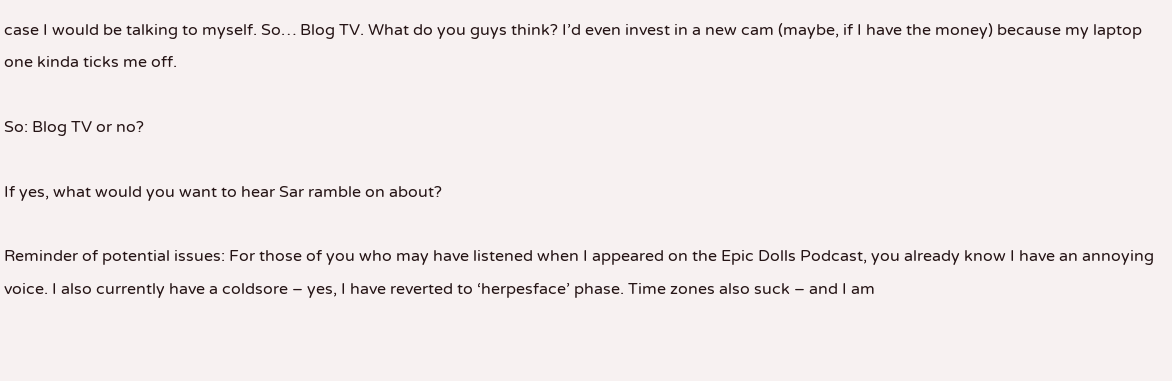case I would be talking to myself. So… Blog TV. What do you guys think? I’d even invest in a new cam (maybe, if I have the money) because my laptop one kinda ticks me off.

So: Blog TV or no?

If yes, what would you want to hear Sar ramble on about?

Reminder of potential issues: For those of you who may have listened when I appeared on the Epic Dolls Podcast, you already know I have an annoying voice. I also currently have a coldsore – yes, I have reverted to ‘herpesface’ phase. Time zones also suck – and I am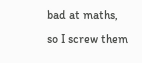bad at maths, so I screw them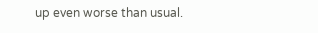up even worse than usual.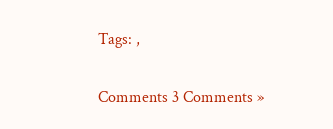Tags: ,

Comments 3 Comments »